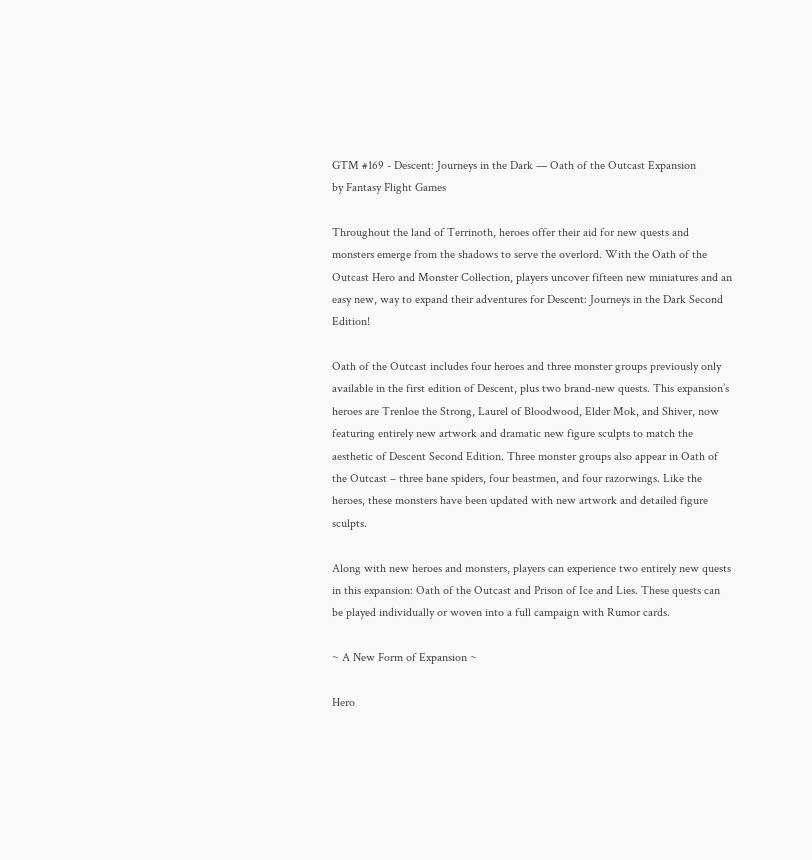GTM #169 - Descent: Journeys in the Dark — Oath of the Outcast Expansion
by Fantasy Flight Games

Throughout the land of Terrinoth, heroes offer their aid for new quests and monsters emerge from the shadows to serve the overlord. With the Oath of the Outcast Hero and Monster Collection, players uncover fifteen new miniatures and an easy new, way to expand their adventures for Descent: Journeys in the Dark Second Edition!

Oath of the Outcast includes four heroes and three monster groups previously only available in the first edition of Descent, plus two brand-new quests. This expansion’s heroes are Trenloe the Strong, Laurel of Bloodwood, Elder Mok, and Shiver, now featuring entirely new artwork and dramatic new figure sculpts to match the aesthetic of Descent Second Edition. Three monster groups also appear in Oath of the Outcast – three bane spiders, four beastmen, and four razorwings. Like the heroes, these monsters have been updated with new artwork and detailed figure sculpts.

Along with new heroes and monsters, players can experience two entirely new quests in this expansion: Oath of the Outcast and Prison of Ice and Lies. These quests can be played individually or woven into a full campaign with Rumor cards.

~ A New Form of Expansion ~

Hero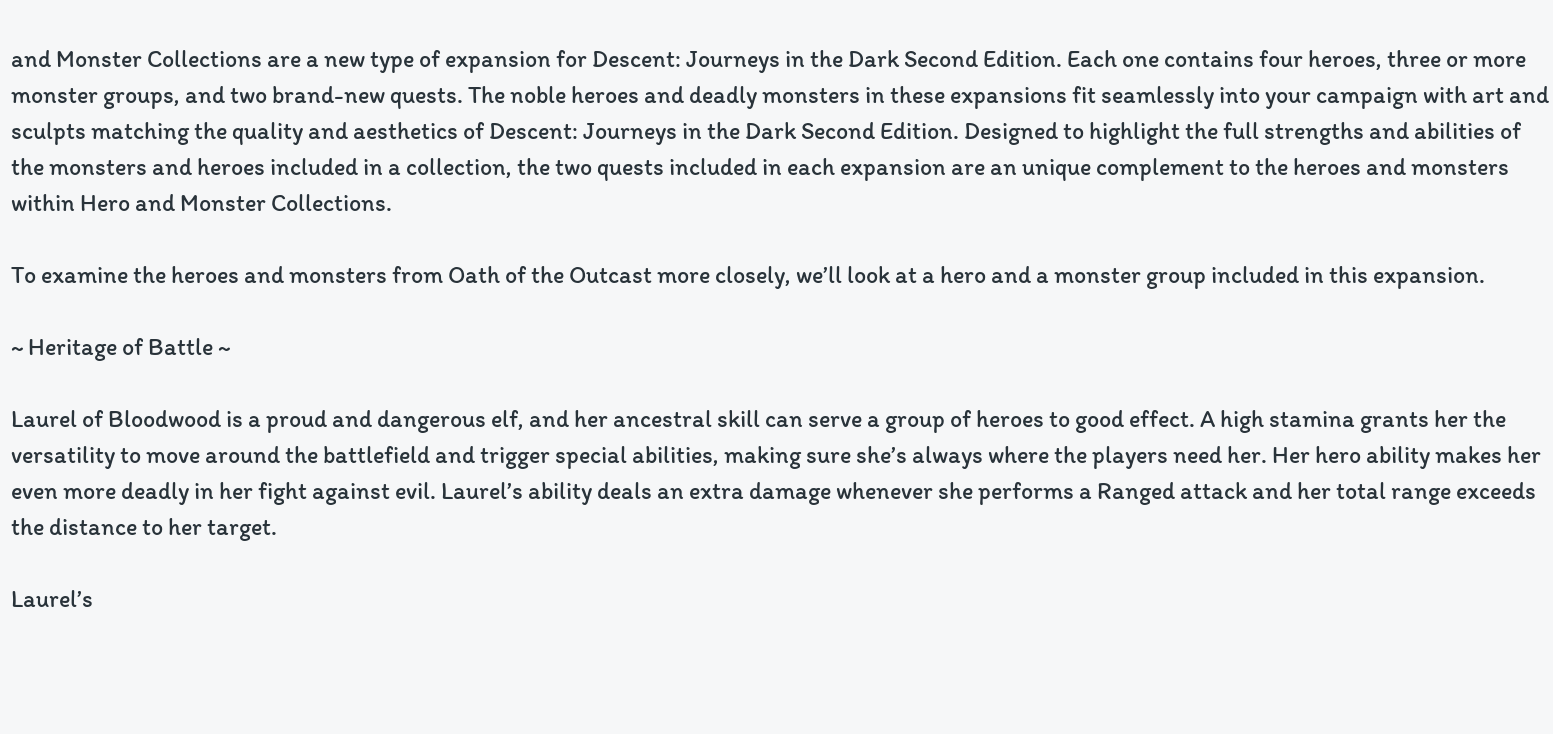and Monster Collections are a new type of expansion for Descent: Journeys in the Dark Second Edition. Each one contains four heroes, three or more monster groups, and two brand-new quests. The noble heroes and deadly monsters in these expansions fit seamlessly into your campaign with art and sculpts matching the quality and aesthetics of Descent: Journeys in the Dark Second Edition. Designed to highlight the full strengths and abilities of the monsters and heroes included in a collection, the two quests included in each expansion are an unique complement to the heroes and monsters within Hero and Monster Collections.

To examine the heroes and monsters from Oath of the Outcast more closely, we’ll look at a hero and a monster group included in this expansion.

~ Heritage of Battle ~

Laurel of Bloodwood is a proud and dangerous elf, and her ancestral skill can serve a group of heroes to good effect. A high stamina grants her the versatility to move around the battlefield and trigger special abilities, making sure she’s always where the players need her. Her hero ability makes her even more deadly in her fight against evil. Laurel’s ability deals an extra damage whenever she performs a Ranged attack and her total range exceeds the distance to her target.

Laurel’s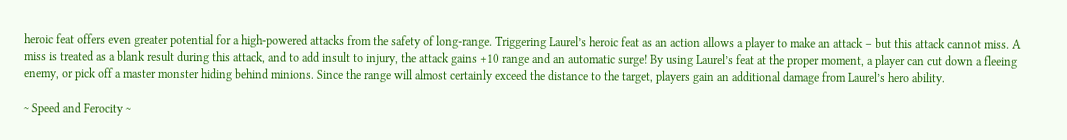heroic feat offers even greater potential for a high-powered attacks from the safety of long-range. Triggering Laurel’s heroic feat as an action allows a player to make an attack – but this attack cannot miss. A miss is treated as a blank result during this attack, and to add insult to injury, the attack gains +10 range and an automatic surge! By using Laurel’s feat at the proper moment, a player can cut down a fleeing enemy, or pick off a master monster hiding behind minions. Since the range will almost certainly exceed the distance to the target, players gain an additional damage from Laurel’s hero ability.

~ Speed and Ferocity ~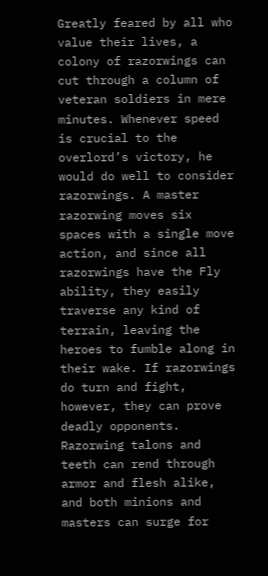Greatly feared by all who value their lives, a colony of razorwings can cut through a column of veteran soldiers in mere minutes. Whenever speed is crucial to the overlord’s victory, he would do well to consider razorwings. A master razorwing moves six spaces with a single move action, and since all razorwings have the Fly ability, they easily traverse any kind of terrain, leaving the heroes to fumble along in their wake. If razorwings do turn and fight, however, they can prove deadly opponents. Razorwing talons and teeth can rend through armor and flesh alike, and both minions and masters can surge for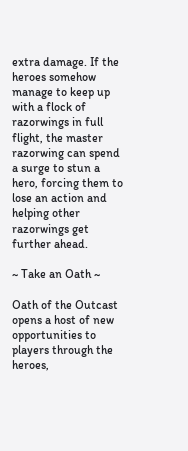extra damage. If the heroes somehow manage to keep up with a flock of razorwings in full flight, the master razorwing can spend a surge to stun a hero, forcing them to lose an action and helping other razorwings get further ahead.

~ Take an Oath ~

Oath of the Outcast opens a host of new opportunities to players through the heroes,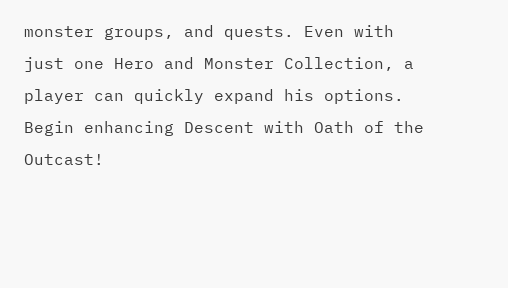monster groups, and quests. Even with just one Hero and Monster Collection, a player can quickly expand his options. Begin enhancing Descent with Oath of the Outcast!